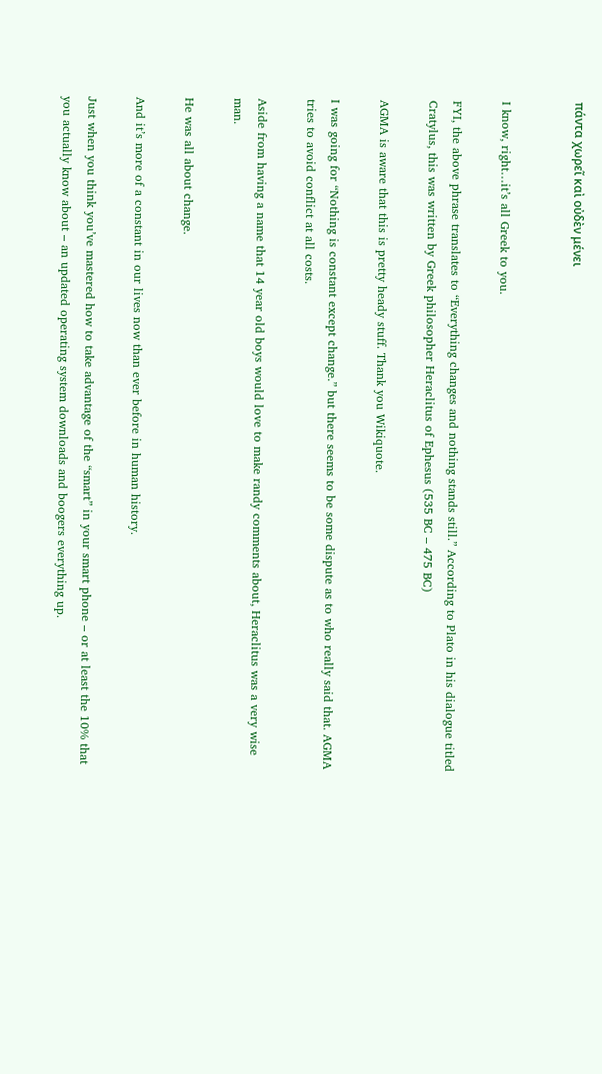πάντα χωρεῖ καὶ οὐδὲν μένει


I know, right…it’s all Greek to you.

FYI, the above phrase translates to “Everything changes and nothing stands still.” According to Plato in his dialogue titled Cratylus, this was written by Greek philosopher Heraclitus of Ephesus (535 BC – 475 BC)

AGMA is aware that this is pretty heady stuff. Thank you Wikiquote.

I was going for “Nothing is constant except change.” but there seems to be some dispute as to who really said that. AGMA tries to avoid conflict at all costs.

Aside from having a name that 14 year old boys would love to make randy comments about, Heraclitus was a very wise man.

He was all about change.

And it’s more of a constant in our lives now than ever before in human history.

Just when you think you’ve mastered how to take advantage of the “smart” in your smart phone – or at least the 10% that you actually know about – an updated operating system downloads and boogers everything up.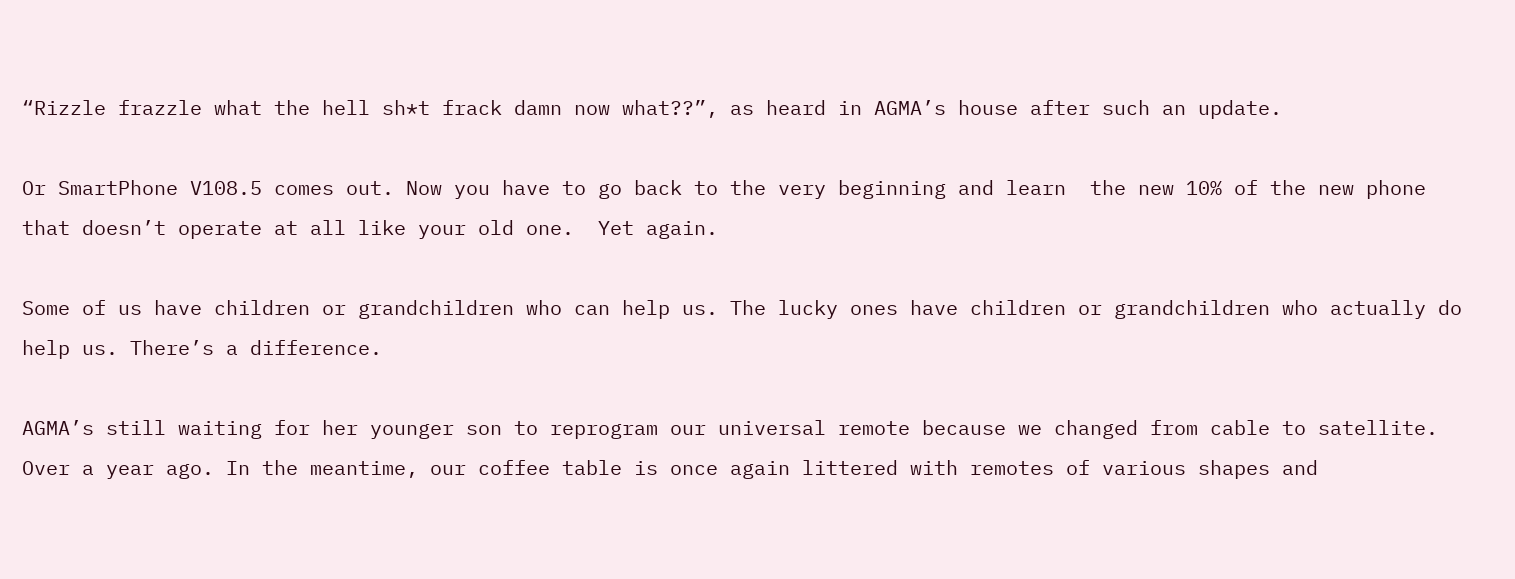“Rizzle frazzle what the hell sh*t frack damn now what??”, as heard in AGMA’s house after such an update.

Or SmartPhone V108.5 comes out. Now you have to go back to the very beginning and learn  the new 10% of the new phone that doesn’t operate at all like your old one.  Yet again.

Some of us have children or grandchildren who can help us. The lucky ones have children or grandchildren who actually do help us. There’s a difference.

AGMA’s still waiting for her younger son to reprogram our universal remote because we changed from cable to satellite. Over a year ago. In the meantime, our coffee table is once again littered with remotes of various shapes and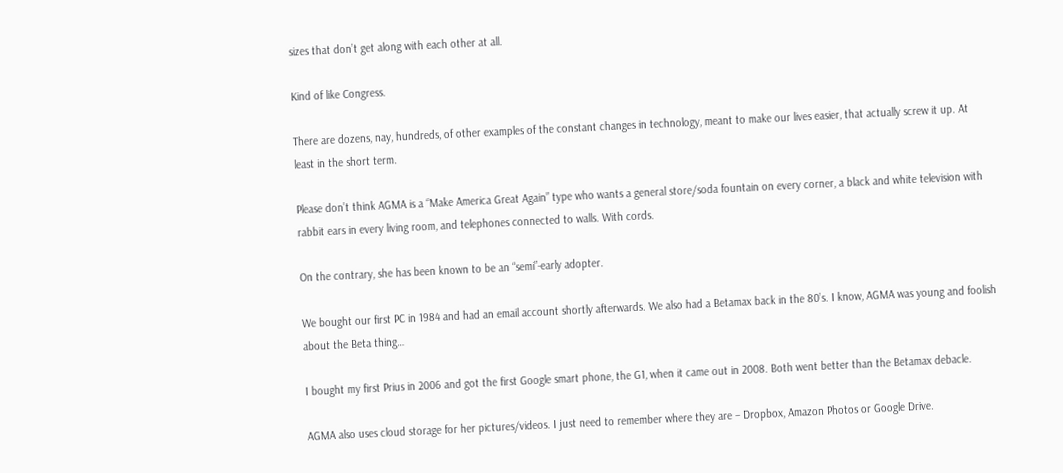sizes that don’t get along with each other at all.

Kind of like Congress.

There are dozens, nay, hundreds, of other examples of the constant changes in technology, meant to make our lives easier, that actually screw it up. At least in the short term.

Please don’t think AGMA is a “Make America Great Again” type who wants a general store/soda fountain on every corner, a black and white television with rabbit ears in every living room, and telephones connected to walls. With cords.

On the contrary, she has been known to be an “semi”-early adopter.

We bought our first PC in 1984 and had an email account shortly afterwards. We also had a Betamax back in the 80’s. I know, AGMA was young and foolish about the Beta thing…

I bought my first Prius in 2006 and got the first Google smart phone, the G1, when it came out in 2008. Both went better than the Betamax debacle.

AGMA also uses cloud storage for her pictures/videos. I just need to remember where they are – Dropbox, Amazon Photos or Google Drive.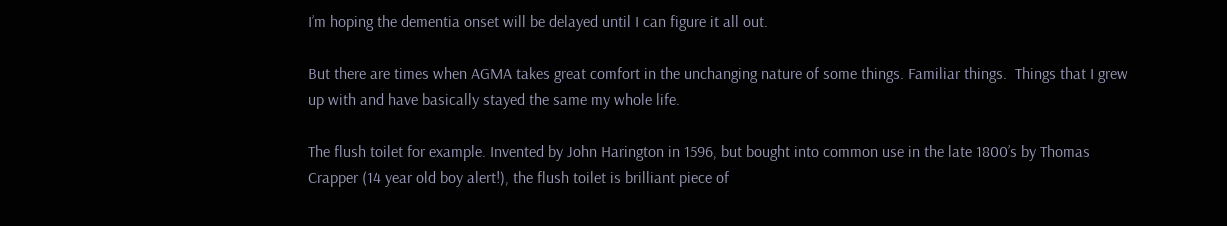I’m hoping the dementia onset will be delayed until I can figure it all out.

But there are times when AGMA takes great comfort in the unchanging nature of some things. Familiar things.  Things that I grew up with and have basically stayed the same my whole life.

The flush toilet for example. Invented by John Harington in 1596, but bought into common use in the late 1800’s by Thomas Crapper (14 year old boy alert!), the flush toilet is brilliant piece of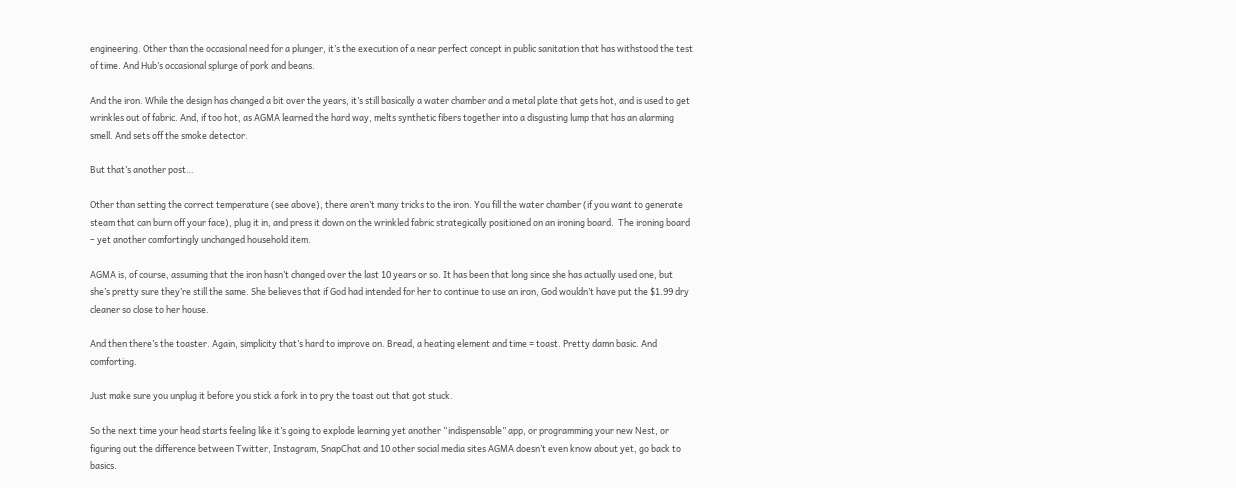engineering. Other than the occasional need for a plunger, it’s the execution of a near perfect concept in public sanitation that has withstood the test of time. And Hub’s occasional splurge of pork and beans.

And the iron. While the design has changed a bit over the years, it’s still basically a water chamber and a metal plate that gets hot, and is used to get wrinkles out of fabric. And, if too hot, as AGMA learned the hard way, melts synthetic fibers together into a disgusting lump that has an alarming smell. And sets off the smoke detector.

But that’s another post…

Other than setting the correct temperature (see above), there aren’t many tricks to the iron. You fill the water chamber (if you want to generate steam that can burn off your face), plug it in, and press it down on the wrinkled fabric strategically positioned on an ironing board.  The ironing board – yet another comfortingly unchanged household item.

AGMA is, of course, assuming that the iron hasn’t changed over the last 10 years or so. It has been that long since she has actually used one, but she’s pretty sure they’re still the same. She believes that if God had intended for her to continue to use an iron, God wouldn’t have put the $1.99 dry cleaner so close to her house.

And then there’s the toaster. Again, simplicity that’s hard to improve on. Bread, a heating element and time = toast. Pretty damn basic. And comforting.

Just make sure you unplug it before you stick a fork in to pry the toast out that got stuck.

So the next time your head starts feeling like it’s going to explode learning yet another “indispensable” app, or programming your new Nest, or figuring out the difference between Twitter, Instagram, SnapChat and 10 other social media sites AGMA doesn’t even know about yet, go back to basics.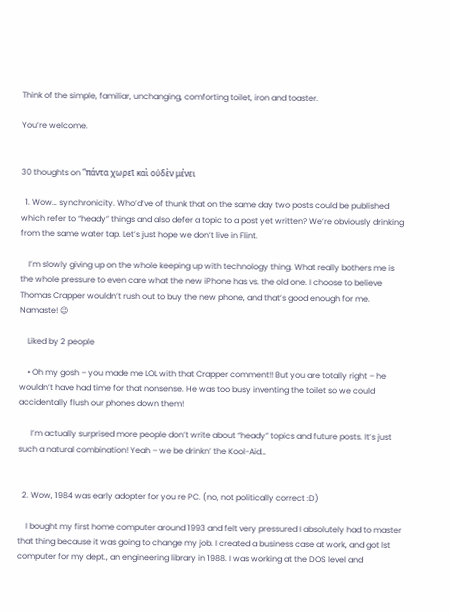Think of the simple, familiar, unchanging, comforting toilet, iron and toaster.

You’re welcome.


30 thoughts on “πάντα χωρεῖ καὶ οὐδὲν μένει

  1. Wow… synchronicity. Who’d’ve of thunk that on the same day two posts could be published which refer to “heady” things and also defer a topic to a post yet written? We’re obviously drinking from the same water tap. Let’s just hope we don’t live in Flint.

    I’m slowly giving up on the whole keeping up with technology thing. What really bothers me is the whole pressure to even care what the new iPhone has vs. the old one. I choose to believe Thomas Crapper wouldn’t rush out to buy the new phone, and that’s good enough for me. Namaste! 😉

    Liked by 2 people

    • Oh my gosh – you made me LOL with that Crapper comment!! But you are totally right – he wouldn’t have had time for that nonsense. He was too busy inventing the toilet so we could accidentally flush our phones down them!

      I’m actually surprised more people don’t write about “heady” topics and future posts. It’s just such a natural combination! Yeah – we be drinkn’ the Kool-Aid…


  2. Wow, 1984 was early adopter for you re PC. (no, not politically correct :D)

    I bought my first home computer around 1993 and felt very pressured I absolutely had to master that thing because it was going to change my job. I created a business case at work, and got lst computer for my dept., an engineering library in 1988. I was working at the DOS level and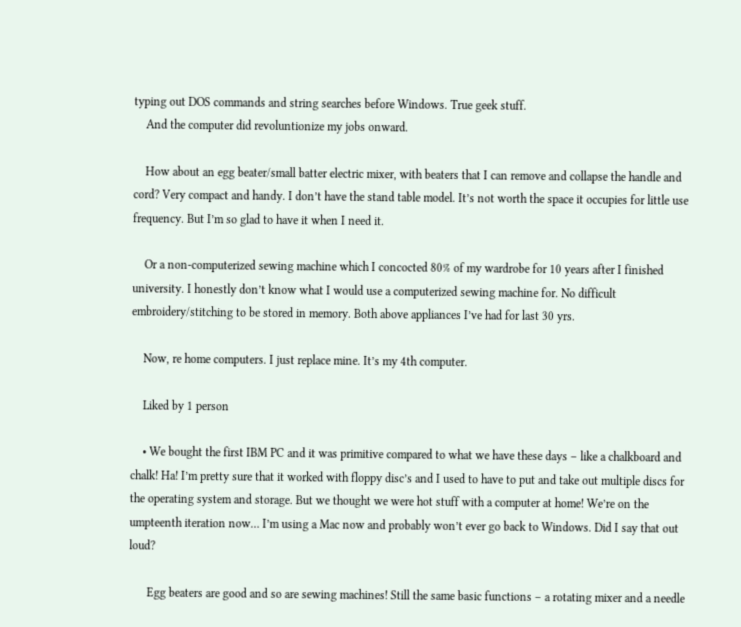typing out DOS commands and string searches before Windows. True geek stuff.
    And the computer did revoluntionize my jobs onward.

    How about an egg beater/small batter electric mixer, with beaters that I can remove and collapse the handle and cord? Very compact and handy. I don’t have the stand table model. It’s not worth the space it occupies for little use frequency. But I’m so glad to have it when I need it.

    Or a non-computerized sewing machine which I concocted 80% of my wardrobe for 10 years after I finished university. I honestly don’t know what I would use a computerized sewing machine for. No difficult embroidery/stitching to be stored in memory. Both above appliances I’ve had for last 30 yrs.

    Now, re home computers. I just replace mine. It’s my 4th computer.

    Liked by 1 person

    • We bought the first IBM PC and it was primitive compared to what we have these days – like a chalkboard and chalk! Ha! I’m pretty sure that it worked with floppy disc’s and I used to have to put and take out multiple discs for the operating system and storage. But we thought we were hot stuff with a computer at home! We’re on the umpteenth iteration now… I’m using a Mac now and probably won’t ever go back to Windows. Did I say that out loud?

      Egg beaters are good and so are sewing machines! Still the same basic functions – a rotating mixer and a needle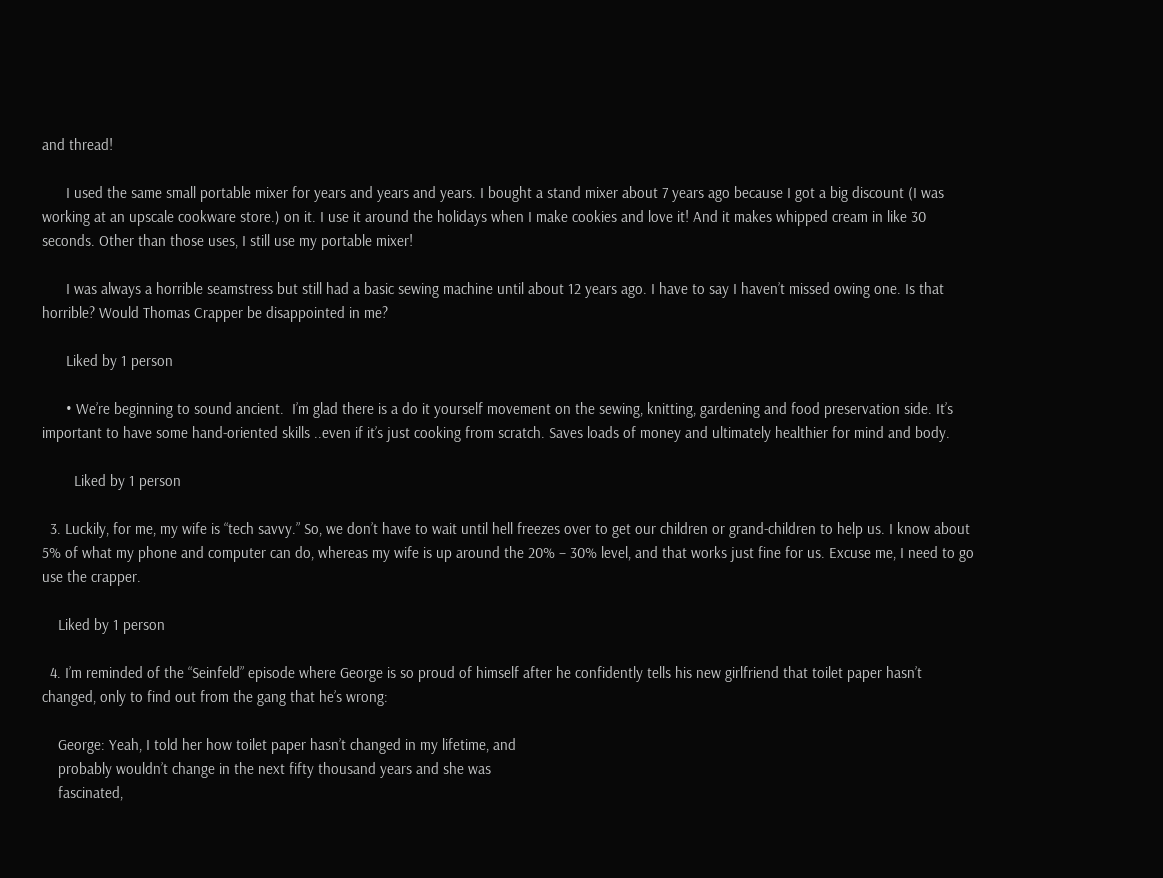and thread!

      I used the same small portable mixer for years and years and years. I bought a stand mixer about 7 years ago because I got a big discount (I was working at an upscale cookware store.) on it. I use it around the holidays when I make cookies and love it! And it makes whipped cream in like 30 seconds. Other than those uses, I still use my portable mixer!

      I was always a horrible seamstress but still had a basic sewing machine until about 12 years ago. I have to say I haven’t missed owing one. Is that horrible? Would Thomas Crapper be disappointed in me?

      Liked by 1 person

      • We’re beginning to sound ancient.  I’m glad there is a do it yourself movement on the sewing, knitting, gardening and food preservation side. It’s important to have some hand-oriented skills ..even if it’s just cooking from scratch. Saves loads of money and ultimately healthier for mind and body.

        Liked by 1 person

  3. Luckily, for me, my wife is “tech savvy.” So, we don’t have to wait until hell freezes over to get our children or grand-children to help us. I know about 5% of what my phone and computer can do, whereas my wife is up around the 20% – 30% level, and that works just fine for us. Excuse me, I need to go use the crapper.

    Liked by 1 person

  4. I’m reminded of the “Seinfeld” episode where George is so proud of himself after he confidently tells his new girlfriend that toilet paper hasn’t changed, only to find out from the gang that he’s wrong:

    George: Yeah, I told her how toilet paper hasn’t changed in my lifetime, and
    probably wouldn’t change in the next fifty thousand years and she was
    fascinated,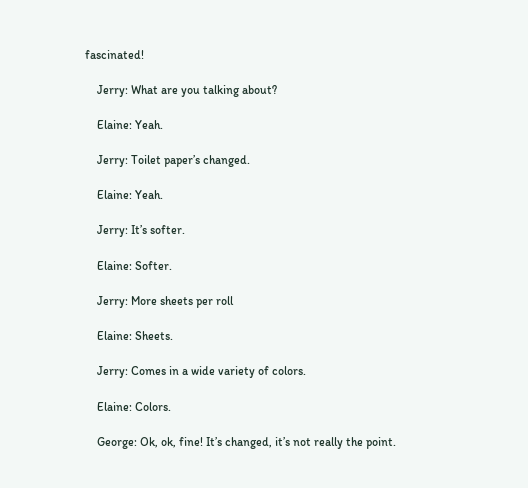fascinated!

    Jerry: What are you talking about?

    Elaine: Yeah.

    Jerry: Toilet paper’s changed.

    Elaine: Yeah.

    Jerry: It’s softer.

    Elaine: Softer.

    Jerry: More sheets per roll

    Elaine: Sheets.

    Jerry: Comes in a wide variety of colors.

    Elaine: Colors.

    George: Ok, ok, fine! It’s changed, it’s not really the point.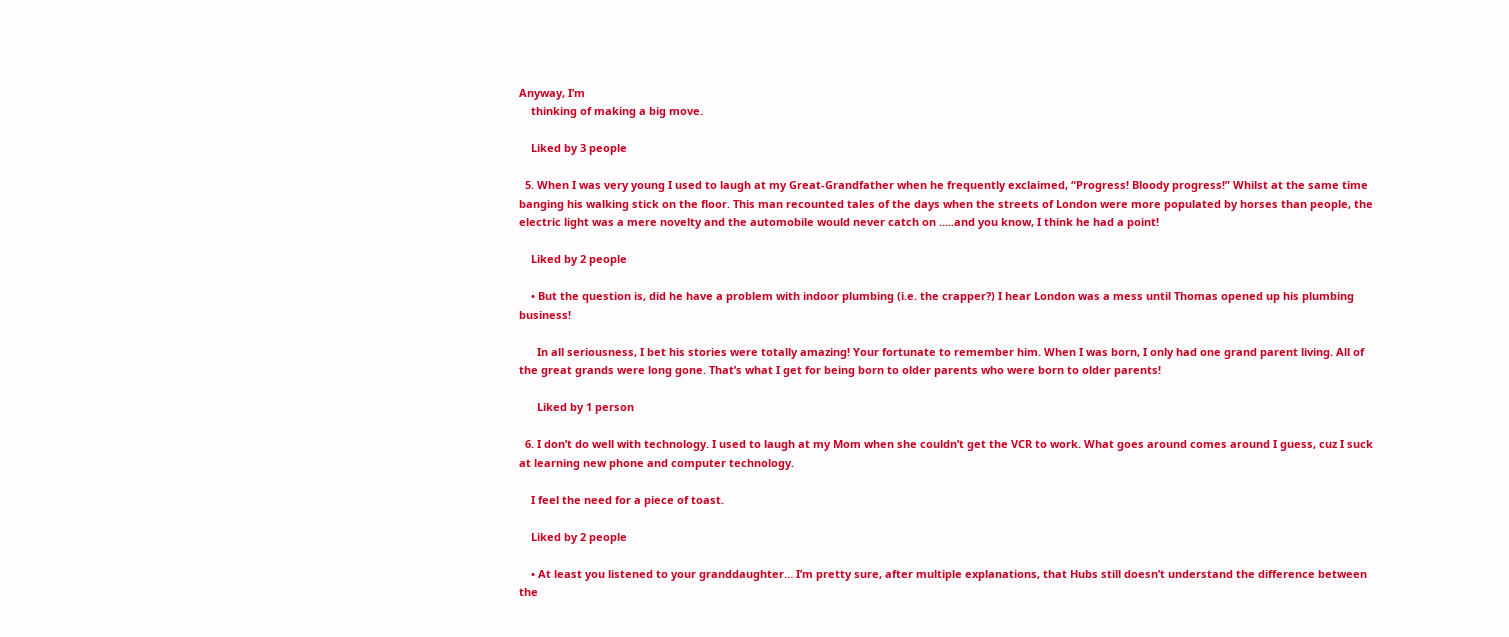Anyway, I’m
    thinking of making a big move.

    Liked by 3 people

  5. When I was very young I used to laugh at my Great-Grandfather when he frequently exclaimed, “Progress! Bloody progress!” Whilst at the same time banging his walking stick on the floor. This man recounted tales of the days when the streets of London were more populated by horses than people, the electric light was a mere novelty and the automobile would never catch on …..and you know, I think he had a point!

    Liked by 2 people

    • But the question is, did he have a problem with indoor plumbing (i.e. the crapper?) I hear London was a mess until Thomas opened up his plumbing business!

      In all seriousness, I bet his stories were totally amazing! Your fortunate to remember him. When I was born, I only had one grand parent living. All of the great grands were long gone. That’s what I get for being born to older parents who were born to older parents!

      Liked by 1 person

  6. I don’t do well with technology. I used to laugh at my Mom when she couldn’t get the VCR to work. What goes around comes around I guess, cuz I suck at learning new phone and computer technology.

    I feel the need for a piece of toast.

    Liked by 2 people

    • At least you listened to your granddaughter… I’m pretty sure, after multiple explanations, that Hubs still doesn’t understand the difference between the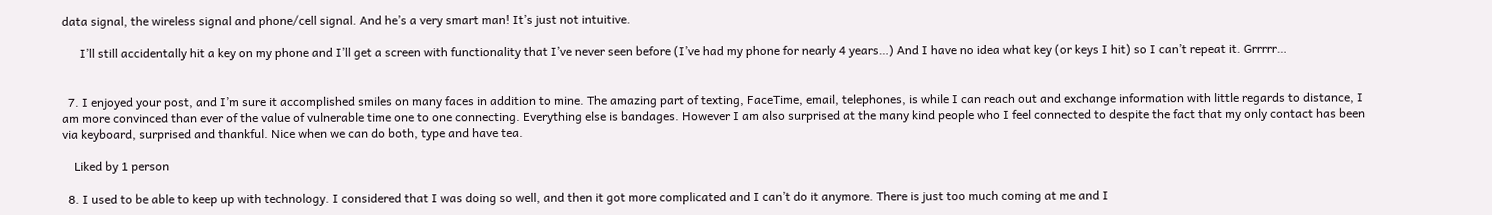data signal, the wireless signal and phone/cell signal. And he’s a very smart man! It’s just not intuitive.

      I’ll still accidentally hit a key on my phone and I’ll get a screen with functionality that I’ve never seen before (I’ve had my phone for nearly 4 years…) And I have no idea what key (or keys I hit) so I can’t repeat it. Grrrrr…


  7. I enjoyed your post, and I’m sure it accomplished smiles on many faces in addition to mine. The amazing part of texting, FaceTime, email, telephones, is while I can reach out and exchange information with little regards to distance, I am more convinced than ever of the value of vulnerable time one to one connecting. Everything else is bandages. However I am also surprised at the many kind people who I feel connected to despite the fact that my only contact has been via keyboard, surprised and thankful. Nice when we can do both, type and have tea.

    Liked by 1 person

  8. I used to be able to keep up with technology. I considered that I was doing so well, and then it got more complicated and I can’t do it anymore. There is just too much coming at me and I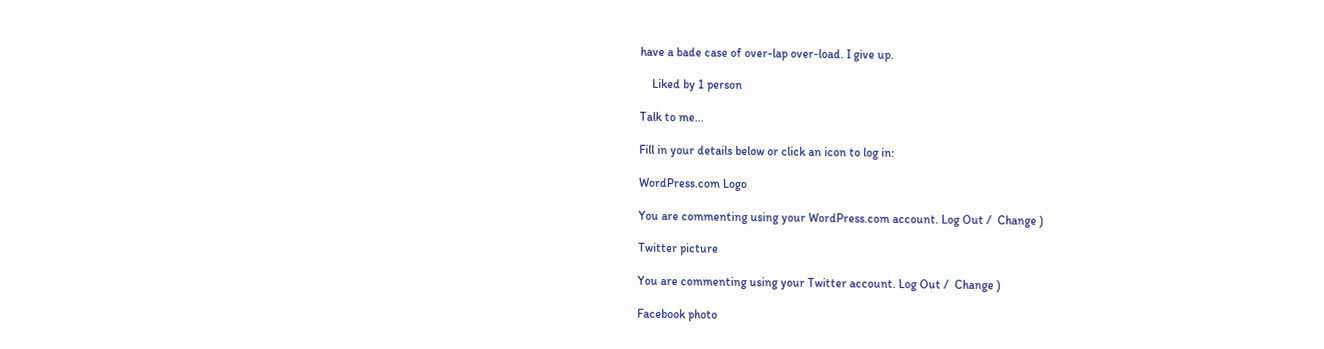have a bade case of over-lap over-load. I give up.

    Liked by 1 person

Talk to me...

Fill in your details below or click an icon to log in:

WordPress.com Logo

You are commenting using your WordPress.com account. Log Out /  Change )

Twitter picture

You are commenting using your Twitter account. Log Out /  Change )

Facebook photo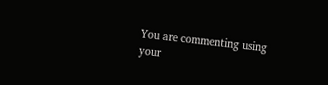You are commenting using your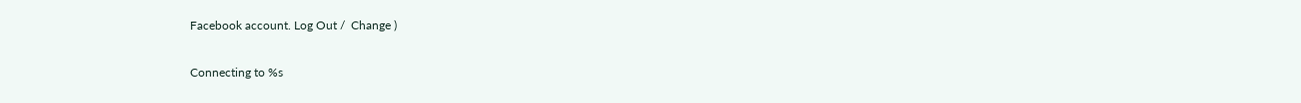Facebook account. Log Out /  Change )

Connecting to %s